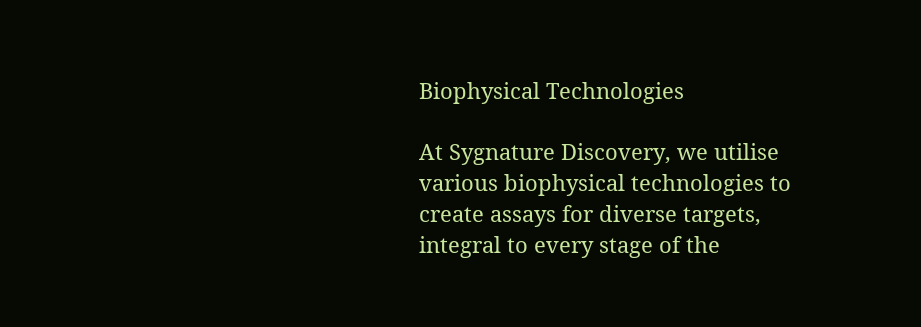Biophysical Technologies

At Sygnature Discovery, we utilise various biophysical technologies to create assays for diverse targets, integral to every stage of the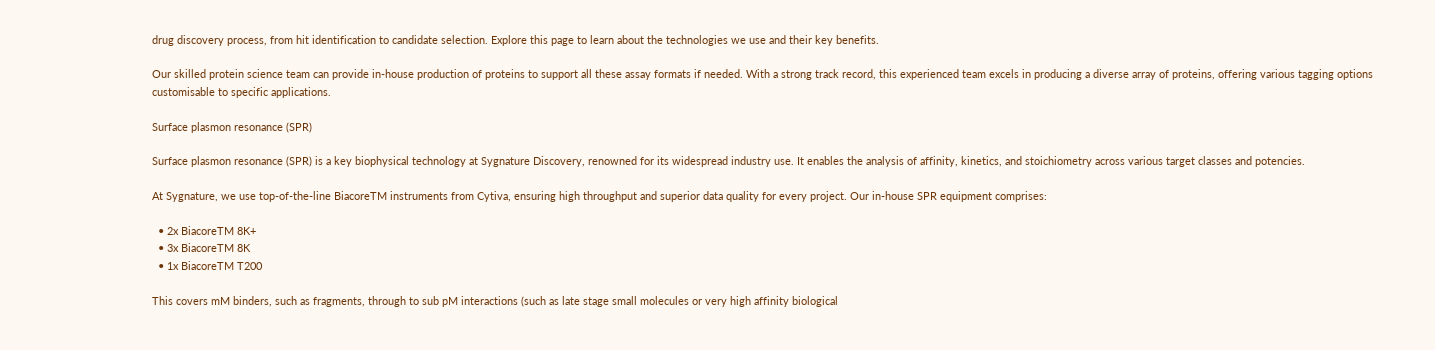drug discovery process, from hit identification to candidate selection. Explore this page to learn about the technologies we use and their key benefits.

Our skilled protein science team can provide in-house production of proteins to support all these assay formats if needed. With a strong track record, this experienced team excels in producing a diverse array of proteins, offering various tagging options customisable to specific applications.

Surface plasmon resonance (SPR)

Surface plasmon resonance (SPR) is a key biophysical technology at Sygnature Discovery, renowned for its widespread industry use. It enables the analysis of affinity, kinetics, and stoichiometry across various target classes and potencies.

At Sygnature, we use top-of-the-line BiacoreTM instruments from Cytiva, ensuring high throughput and superior data quality for every project. Our in-house SPR equipment comprises:

  • 2x BiacoreTM 8K+
  • 3x BiacoreTM 8K
  • 1x BiacoreTM T200

This covers mM binders, such as fragments, through to sub pM interactions (such as late stage small molecules or very high affinity biological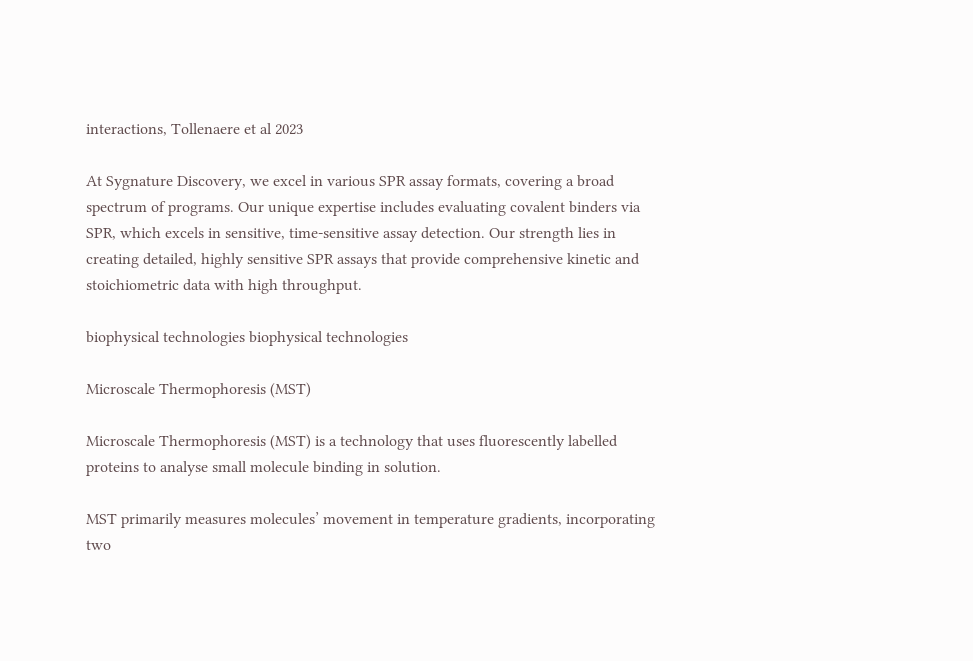interactions, Tollenaere et al 2023

At Sygnature Discovery, we excel in various SPR assay formats, covering a broad spectrum of programs. Our unique expertise includes evaluating covalent binders via SPR, which excels in sensitive, time-sensitive assay detection. Our strength lies in creating detailed, highly sensitive SPR assays that provide comprehensive kinetic and stoichiometric data with high throughput.

biophysical technologies biophysical technologies

Microscale Thermophoresis (MST)

Microscale Thermophoresis (MST) is a technology that uses fluorescently labelled proteins to analyse small molecule binding in solution.

MST primarily measures molecules’ movement in temperature gradients, incorporating two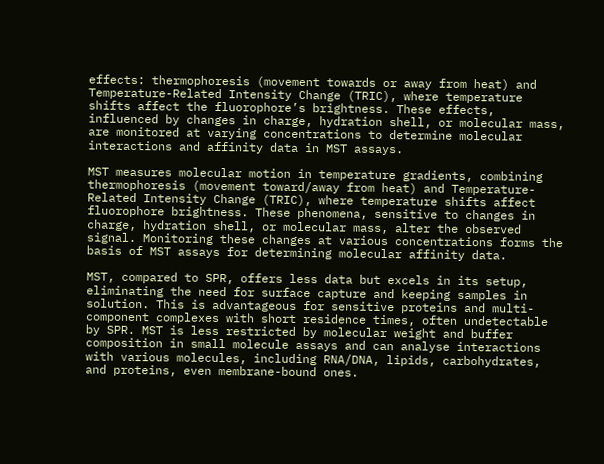effects: thermophoresis (movement towards or away from heat) and Temperature-Related Intensity Change (TRIC), where temperature shifts affect the fluorophore’s brightness. These effects, influenced by changes in charge, hydration shell, or molecular mass, are monitored at varying concentrations to determine molecular interactions and affinity data in MST assays.

MST measures molecular motion in temperature gradients, combining thermophoresis (movement toward/away from heat) and Temperature-Related Intensity Change (TRIC), where temperature shifts affect fluorophore brightness. These phenomena, sensitive to changes in charge, hydration shell, or molecular mass, alter the observed signal. Monitoring these changes at various concentrations forms the basis of MST assays for determining molecular affinity data.

MST, compared to SPR, offers less data but excels in its setup, eliminating the need for surface capture and keeping samples in solution. This is advantageous for sensitive proteins and multi-component complexes with short residence times, often undetectable by SPR. MST is less restricted by molecular weight and buffer composition in small molecule assays and can analyse interactions with various molecules, including RNA/DNA, lipids, carbohydrates, and proteins, even membrane-bound ones.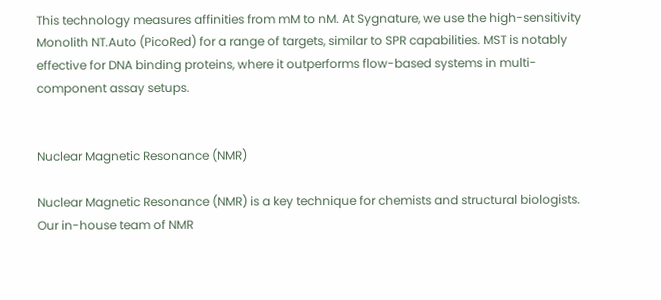This technology measures affinities from mM to nM. At Sygnature, we use the high-sensitivity Monolith NT.Auto (PicoRed) for a range of targets, similar to SPR capabilities. MST is notably effective for DNA binding proteins, where it outperforms flow-based systems in multi-component assay setups.


Nuclear Magnetic Resonance (NMR)

Nuclear Magnetic Resonance (NMR) is a key technique for chemists and structural biologists. Our in-house team of NMR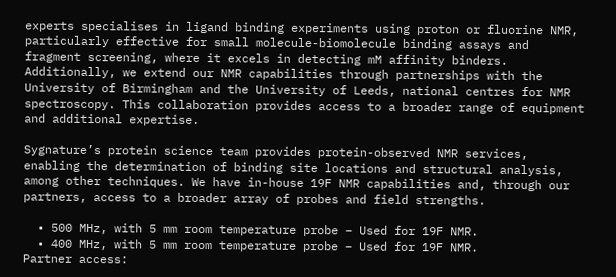experts specialises in ligand binding experiments using proton or fluorine NMR, particularly effective for small molecule-biomolecule binding assays and fragment screening, where it excels in detecting mM affinity binders. Additionally, we extend our NMR capabilities through partnerships with the University of Birmingham and the University of Leeds, national centres for NMR spectroscopy. This collaboration provides access to a broader range of equipment and additional expertise.

Sygnature’s protein science team provides protein-observed NMR services, enabling the determination of binding site locations and structural analysis, among other techniques. We have in-house 19F NMR capabilities and, through our partners, access to a broader array of probes and field strengths.

  • 500 MHz, with 5 mm room temperature probe – Used for 19F NMR.
  • 400 MHz, with 5 mm room temperature probe – Used for 19F NMR.
Partner access: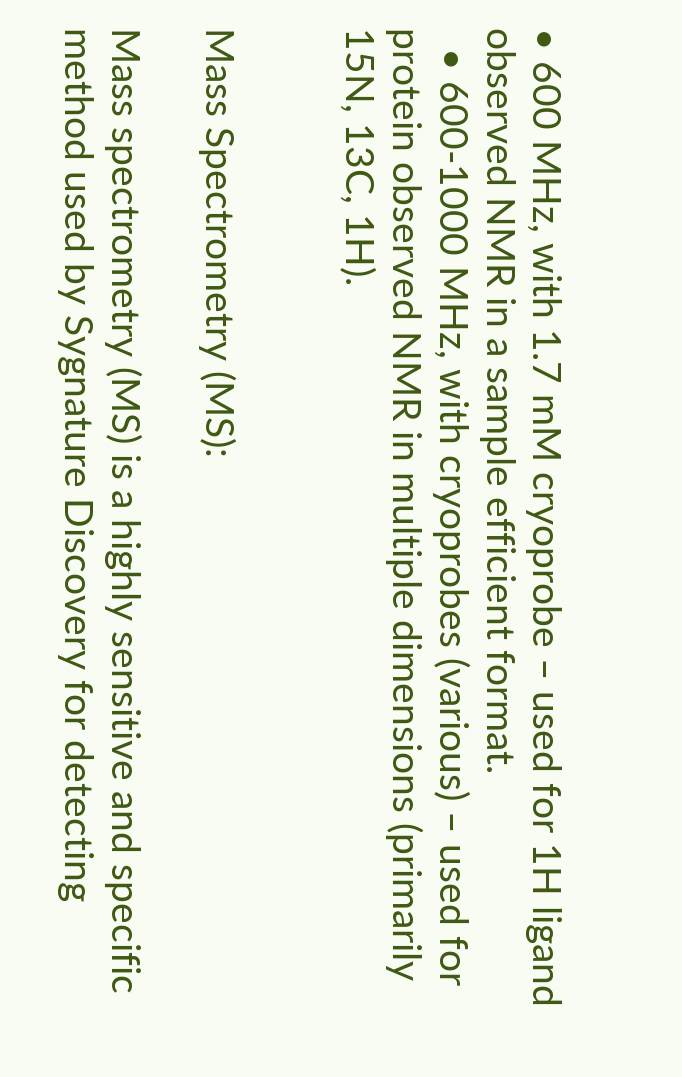• 600 MHz, with 1.7 mM cryoprobe – used for 1H ligand observed NMR in a sample efficient format.
  • 600-1000 MHz, with cryoprobes (various) – used for protein observed NMR in multiple dimensions (primarily 15N, 13C, 1H).


Mass Spectrometry (MS):

Mass spectrometry (MS) is a highly sensitive and specific method used by Sygnature Discovery for detecting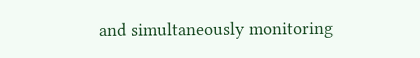and simultaneously monitoring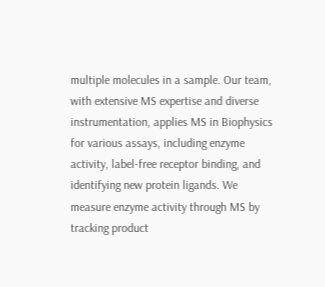multiple molecules in a sample. Our team, with extensive MS expertise and diverse instrumentation, applies MS in Biophysics for various assays, including enzyme activity, label-free receptor binding, and identifying new protein ligands. We measure enzyme activity through MS by tracking product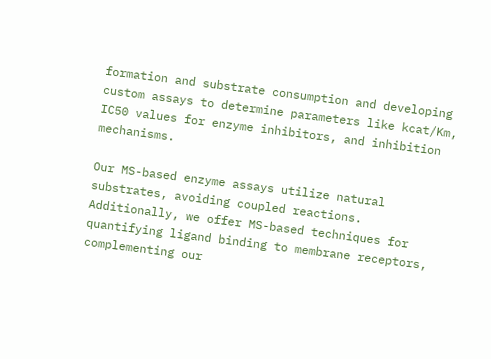formation and substrate consumption and developing custom assays to determine parameters like kcat/Km, IC50 values for enzyme inhibitors, and inhibition mechanisms.

Our MS-based enzyme assays utilize natural substrates, avoiding coupled reactions. Additionally, we offer MS-based techniques for quantifying ligand binding to membrane receptors, complementing our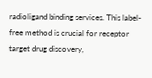radioligand binding services. This label-free method is crucial for receptor target drug discovery,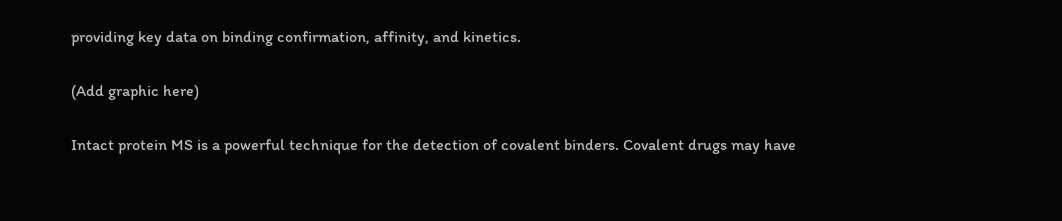providing key data on binding confirmation, affinity, and kinetics.

(Add graphic here)

Intact protein MS is a powerful technique for the detection of covalent binders. Covalent drugs may have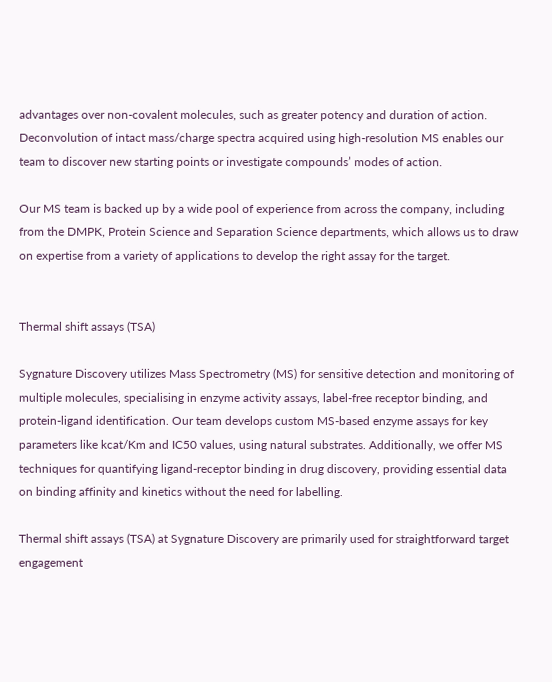advantages over non-covalent molecules, such as greater potency and duration of action. Deconvolution of intact mass/charge spectra acquired using high-resolution MS enables our team to discover new starting points or investigate compounds’ modes of action.

Our MS team is backed up by a wide pool of experience from across the company, including from the DMPK, Protein Science and Separation Science departments, which allows us to draw on expertise from a variety of applications to develop the right assay for the target.


Thermal shift assays (TSA)

Sygnature Discovery utilizes Mass Spectrometry (MS) for sensitive detection and monitoring of multiple molecules, specialising in enzyme activity assays, label-free receptor binding, and protein-ligand identification. Our team develops custom MS-based enzyme assays for key parameters like kcat/Km and IC50 values, using natural substrates. Additionally, we offer MS techniques for quantifying ligand-receptor binding in drug discovery, providing essential data on binding affinity and kinetics without the need for labelling.

Thermal shift assays (TSA) at Sygnature Discovery are primarily used for straightforward target engagement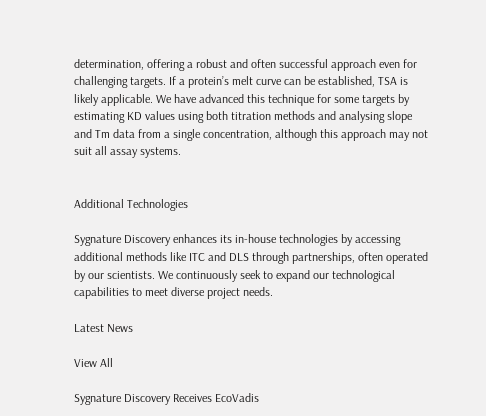determination, offering a robust and often successful approach even for challenging targets. If a protein’s melt curve can be established, TSA is likely applicable. We have advanced this technique for some targets by estimating KD values using both titration methods and analysing slope and Tm data from a single concentration, although this approach may not suit all assay systems.


Additional Technologies

Sygnature Discovery enhances its in-house technologies by accessing additional methods like ITC and DLS through partnerships, often operated by our scientists. We continuously seek to expand our technological capabilities to meet diverse project needs.

Latest News

View All

Sygnature Discovery Receives EcoVadis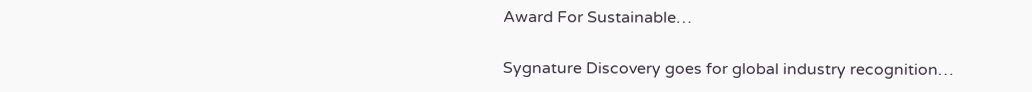Award For Sustainable…

Sygnature Discovery goes for global industry recognition…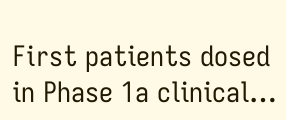First patients dosed in Phase 1a clinical…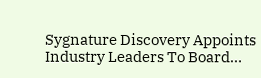Sygnature Discovery Appoints Industry Leaders To Board…